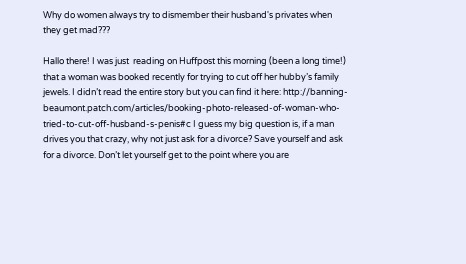Why do women always try to dismember their husband's privates when they get mad???

Hallo there! I was just  reading on Huffpost this morning (been a long time!) that a woman was booked recently for trying to cut off her hubby’s family jewels. I didn’t read the entire story but you can find it here: http://banning-beaumont.patch.com/articles/booking-photo-released-of-woman-who-tried-to-cut-off-husband-s-penis#c I guess my big question is, if a man drives you that crazy, why not just ask for a divorce? Save yourself and ask for a divorce. Don’t let yourself get to the point where you are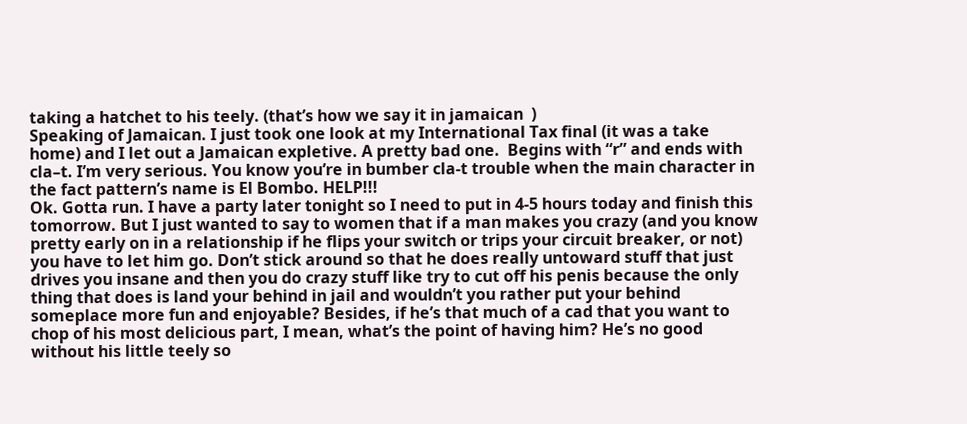taking a hatchet to his teely. (that’s how we say it in jamaican  )
Speaking of Jamaican. I just took one look at my International Tax final (it was a take home) and I let out a Jamaican expletive. A pretty bad one.  Begins with “r” and ends with cla–t. I’m very serious. You know you’re in bumber cla-t trouble when the main character in the fact pattern’s name is El Bombo. HELP!!!
Ok. Gotta run. I have a party later tonight so I need to put in 4-5 hours today and finish this tomorrow. But I just wanted to say to women that if a man makes you crazy (and you know pretty early on in a relationship if he flips your switch or trips your circuit breaker, or not) you have to let him go. Don’t stick around so that he does really untoward stuff that just drives you insane and then you do crazy stuff like try to cut off his penis because the only thing that does is land your behind in jail and wouldn’t you rather put your behind someplace more fun and enjoyable? Besides, if he’s that much of a cad that you want to chop of his most delicious part, I mean, what’s the point of having him? He’s no good without his little teely so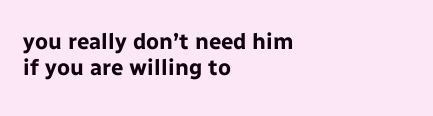you really don’t need him if you are willing to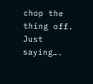chop the thing off. Just saying….